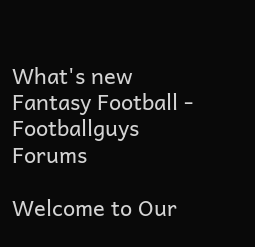What's new
Fantasy Football - Footballguys Forums

Welcome to Our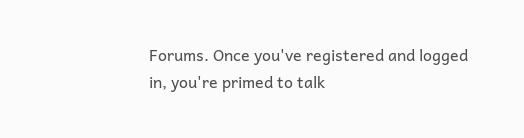Forums. Once you've registered and logged in, you're primed to talk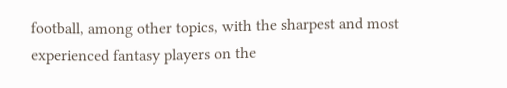football, among other topics, with the sharpest and most experienced fantasy players on the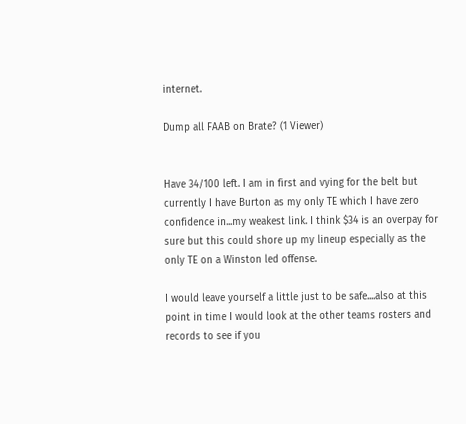internet.

Dump all FAAB on Brate? (1 Viewer)


Have 34/100 left. I am in first and vying for the belt but currently I have Burton as my only TE which I have zero confidence in...my weakest link. I think $34 is an overpay for sure but this could shore up my lineup especially as the only TE on a Winston led offense.

I would leave yourself a little just to be safe....also at this point in time I would look at the other teams rosters and records to see if you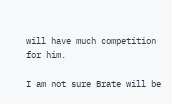will have much competition for him.

I am not sure Brate will be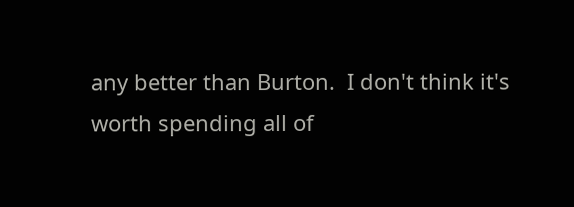any better than Burton.  I don't think it's worth spending all of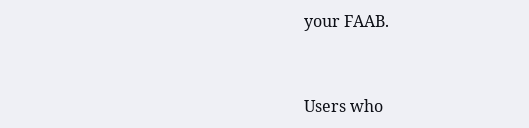your FAAB.


Users who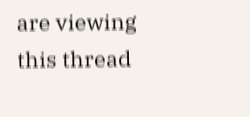are viewing this thread